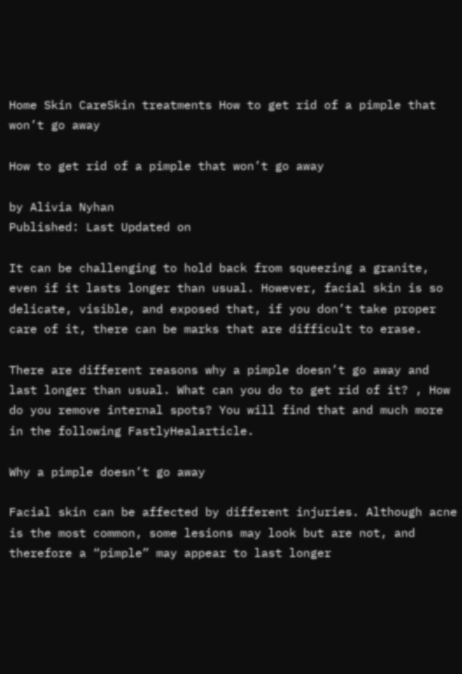Home Skin CareSkin treatments How to get rid of a pimple that won’t go away

How to get rid of a pimple that won’t go away

by Alivia Nyhan
Published: Last Updated on

It can be challenging to hold back from squeezing a granite, even if it lasts longer than usual. However, facial skin is so delicate, visible, and exposed that, if you don’t take proper care of it, there can be marks that are difficult to erase.

There are different reasons why a pimple doesn’t go away and last longer than usual. What can you do to get rid of it? , How do you remove internal spots? You will find that and much more in the following FastlyHealarticle.

Why a pimple doesn’t go away

Facial skin can be affected by different injuries. Although acne is the most common, some lesions may look but are not, and therefore a “pimple” may appear to last longer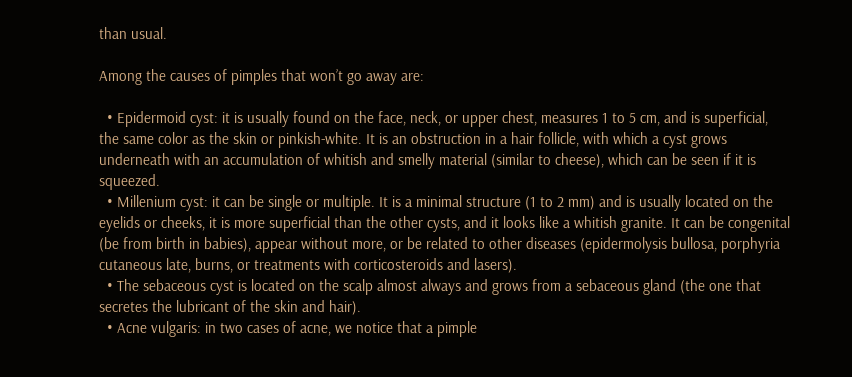than usual.

Among the causes of pimples that won’t go away are:

  • Epidermoid cyst: it is usually found on the face, neck, or upper chest, measures 1 to 5 cm, and is superficial, the same color as the skin or pinkish-white. It is an obstruction in a hair follicle, with which a cyst grows underneath with an accumulation of whitish and smelly material (similar to cheese), which can be seen if it is squeezed.
  • Millenium cyst: it can be single or multiple. It is a minimal structure (1 to 2 mm) and is usually located on the eyelids or cheeks, it is more superficial than the other cysts, and it looks like a whitish granite. It can be congenital (be from birth in babies), appear without more, or be related to other diseases (epidermolysis bullosa, porphyria cutaneous late, burns, or treatments with corticosteroids and lasers).
  • The sebaceous cyst is located on the scalp almost always and grows from a sebaceous gland (the one that secretes the lubricant of the skin and hair).
  • Acne vulgaris: in two cases of acne, we notice that a pimple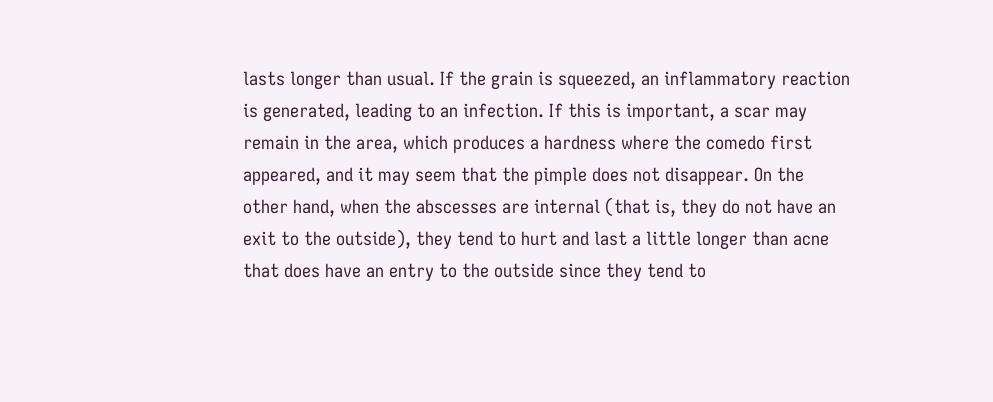lasts longer than usual. If the grain is squeezed, an inflammatory reaction is generated, leading to an infection. If this is important, a scar may remain in the area, which produces a hardness where the comedo first appeared, and it may seem that the pimple does not disappear. On the other hand, when the abscesses are internal (that is, they do not have an exit to the outside), they tend to hurt and last a little longer than acne that does have an entry to the outside since they tend to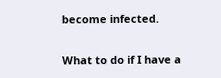become infected.

What to do if I have a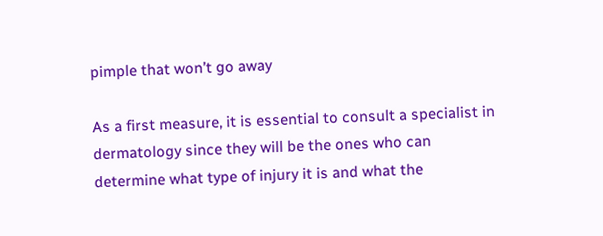pimple that won’t go away

As a first measure, it is essential to consult a specialist in dermatology since they will be the ones who can determine what type of injury it is and what the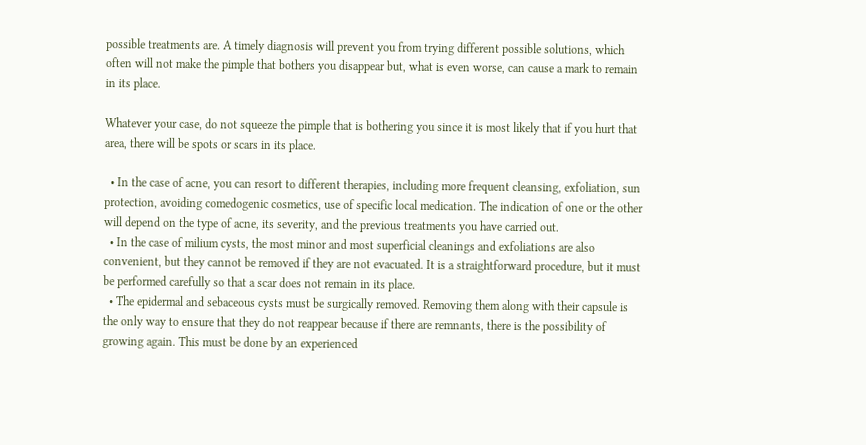possible treatments are. A timely diagnosis will prevent you from trying different possible solutions, which often will not make the pimple that bothers you disappear but, what is even worse, can cause a mark to remain in its place.

Whatever your case, do not squeeze the pimple that is bothering you since it is most likely that if you hurt that area, there will be spots or scars in its place.

  • In the case of acne, you can resort to different therapies, including more frequent cleansing, exfoliation, sun protection, avoiding comedogenic cosmetics, use of specific local medication. The indication of one or the other will depend on the type of acne, its severity, and the previous treatments you have carried out.
  • In the case of milium cysts, the most minor and most superficial cleanings and exfoliations are also convenient, but they cannot be removed if they are not evacuated. It is a straightforward procedure, but it must be performed carefully so that a scar does not remain in its place.
  • The epidermal and sebaceous cysts must be surgically removed. Removing them along with their capsule is the only way to ensure that they do not reappear because if there are remnants, there is the possibility of growing again. This must be done by an experienced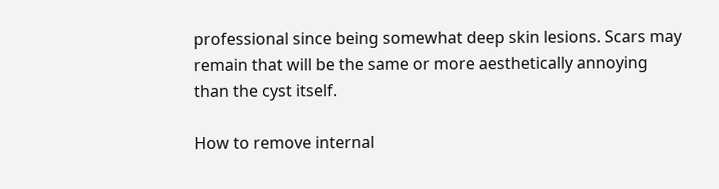professional since being somewhat deep skin lesions. Scars may remain that will be the same or more aesthetically annoying than the cyst itself.

How to remove internal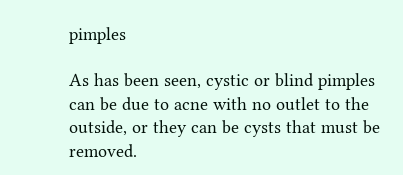pimples

As has been seen, cystic or blind pimples can be due to acne with no outlet to the outside, or they can be cysts that must be removed.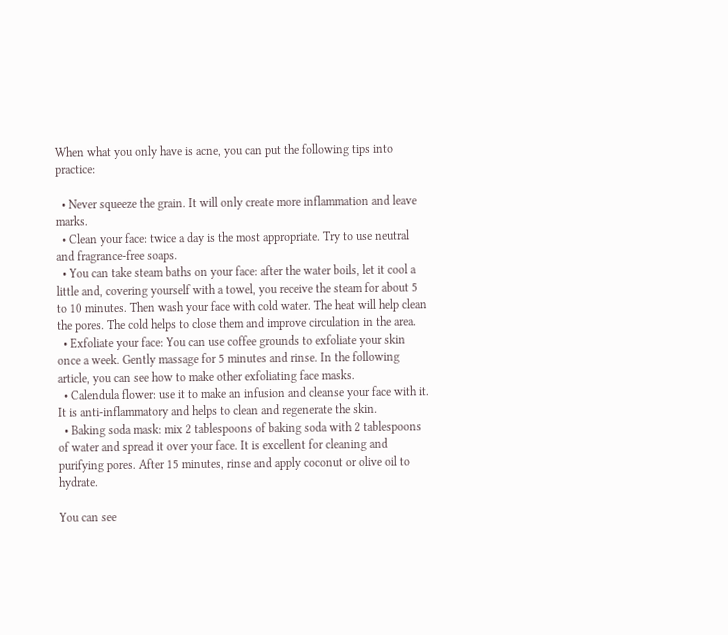When what you only have is acne, you can put the following tips into practice:

  • Never squeeze the grain. It will only create more inflammation and leave marks.
  • Clean your face: twice a day is the most appropriate. Try to use neutral and fragrance-free soaps.
  • You can take steam baths on your face: after the water boils, let it cool a little and, covering yourself with a towel, you receive the steam for about 5 to 10 minutes. Then wash your face with cold water. The heat will help clean the pores. The cold helps to close them and improve circulation in the area.
  • Exfoliate your face: You can use coffee grounds to exfoliate your skin once a week. Gently massage for 5 minutes and rinse. In the following article, you can see how to make other exfoliating face masks.
  • Calendula flower: use it to make an infusion and cleanse your face with it. It is anti-inflammatory and helps to clean and regenerate the skin.
  • Baking soda mask: mix 2 tablespoons of baking soda with 2 tablespoons of water and spread it over your face. It is excellent for cleaning and purifying pores. After 15 minutes, rinse and apply coconut or olive oil to hydrate.

You can see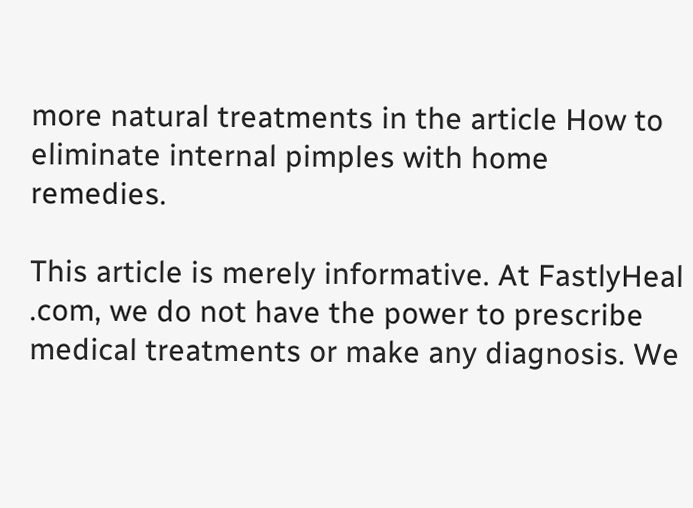more natural treatments in the article How to eliminate internal pimples with home remedies.

This article is merely informative. At FastlyHeal .com, we do not have the power to prescribe medical treatments or make any diagnosis. We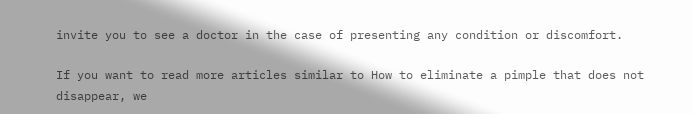invite you to see a doctor in the case of presenting any condition or discomfort.

If you want to read more articles similar to How to eliminate a pimple that does not disappear, we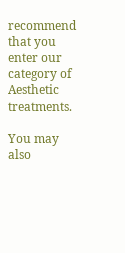recommend that you enter our category of Aesthetic treatments.

You may also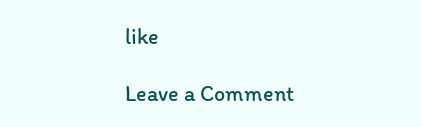like

Leave a Comment